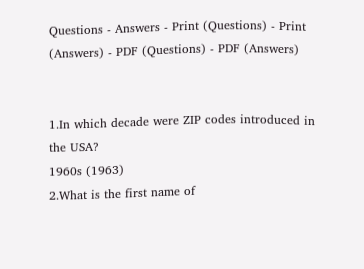Questions - Answers - Print (Questions) - Print (Answers) - PDF (Questions) - PDF (Answers)


1.In which decade were ZIP codes introduced in the USA?
1960s (1963)
2.What is the first name of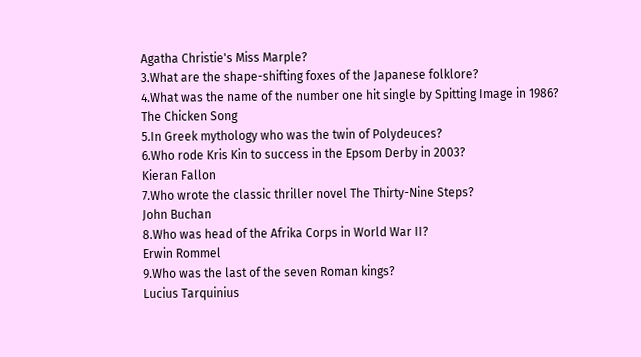Agatha Christie's Miss Marple?
3.What are the shape-shifting foxes of the Japanese folklore?
4.What was the name of the number one hit single by Spitting Image in 1986?
The Chicken Song
5.In Greek mythology who was the twin of Polydeuces?
6.Who rode Kris Kin to success in the Epsom Derby in 2003?
Kieran Fallon
7.Who wrote the classic thriller novel The Thirty-Nine Steps?
John Buchan
8.Who was head of the Afrika Corps in World War II?
Erwin Rommel
9.Who was the last of the seven Roman kings?
Lucius Tarquinius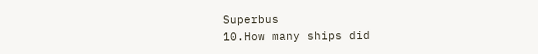Superbus
10.How many ships did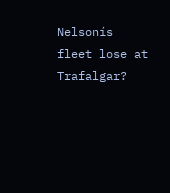Nelsonís fleet lose at Trafalgar?